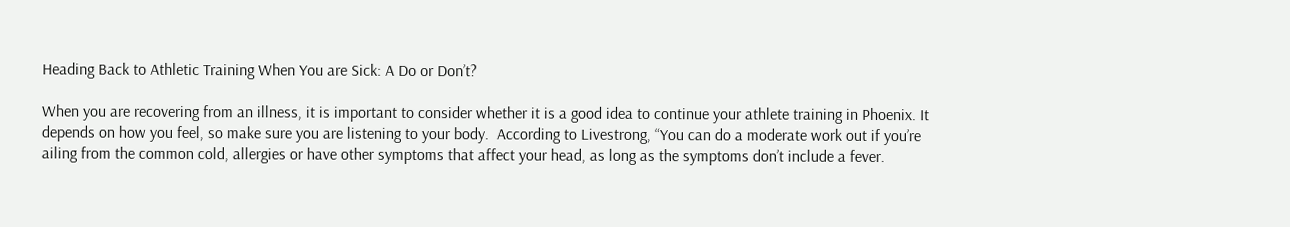Heading Back to Athletic Training When You are Sick: A Do or Don’t?

When you are recovering from an illness, it is important to consider whether it is a good idea to continue your athlete training in Phoenix. It depends on how you feel, so make sure you are listening to your body.  According to Livestrong, “You can do a moderate work out if you’re ailing from the common cold, allergies or have other symptoms that affect your head, as long as the symptoms don’t include a fever.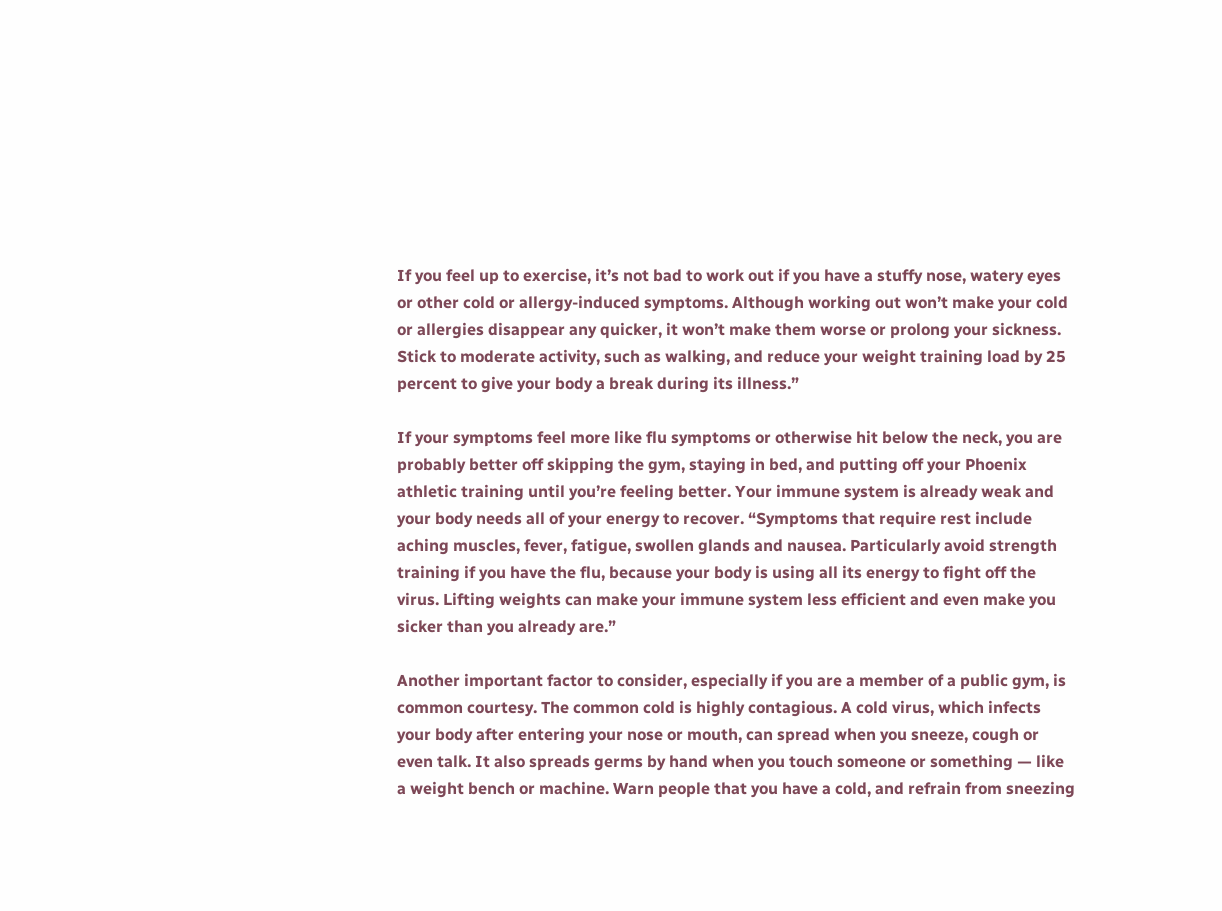If you feel up to exercise, it’s not bad to work out if you have a stuffy nose, watery eyes or other cold or allergy-induced symptoms. Although working out won’t make your cold or allergies disappear any quicker, it won’t make them worse or prolong your sickness. Stick to moderate activity, such as walking, and reduce your weight training load by 25 percent to give your body a break during its illness.”

If your symptoms feel more like flu symptoms or otherwise hit below the neck, you are probably better off skipping the gym, staying in bed, and putting off your Phoenix athletic training until you’re feeling better. Your immune system is already weak and your body needs all of your energy to recover. “Symptoms that require rest include aching muscles, fever, fatigue, swollen glands and nausea. Particularly avoid strength training if you have the flu, because your body is using all its energy to fight off the virus. Lifting weights can make your immune system less efficient and even make you sicker than you already are.”

Another important factor to consider, especially if you are a member of a public gym, is common courtesy. The common cold is highly contagious. A cold virus, which infects your body after entering your nose or mouth, can spread when you sneeze, cough or even talk. It also spreads germs by hand when you touch someone or something — like a weight bench or machine. Warn people that you have a cold, and refrain from sneezing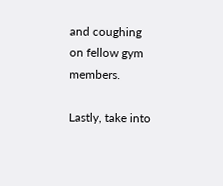and coughing on fellow gym members.

Lastly, take into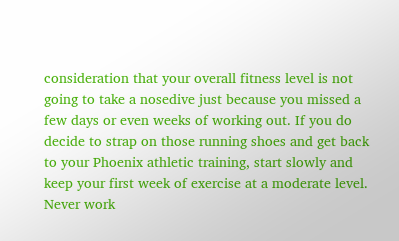consideration that your overall fitness level is not going to take a nosedive just because you missed a few days or even weeks of working out. If you do decide to strap on those running shoes and get back to your Phoenix athletic training, start slowly and keep your first week of exercise at a moderate level. Never work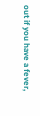out if you have a fever,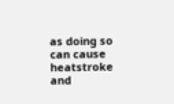as doing so can cause heatstroke and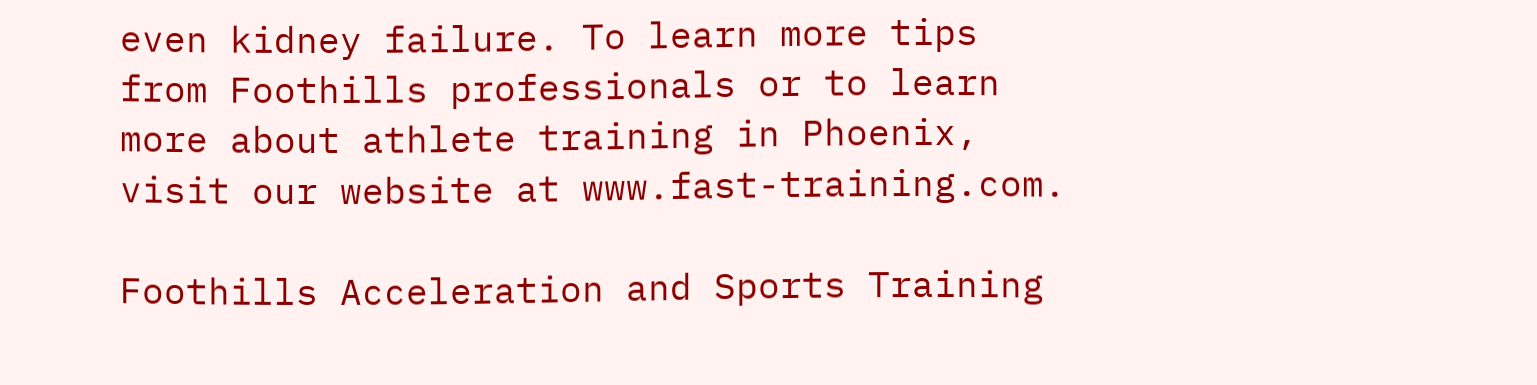even kidney failure. To learn more tips from Foothills professionals or to learn more about athlete training in Phoenix, visit our website at www.fast-training.com.

Foothills Acceleration and Sports Training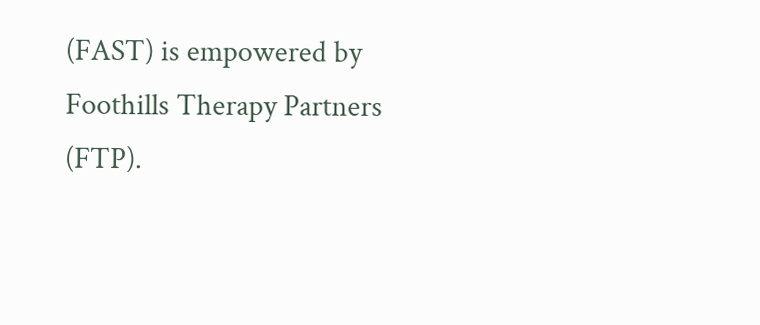(FAST) is empowered by Foothills Therapy Partners (FTP).